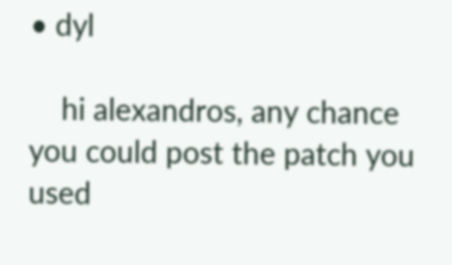• dyl

    hi alexandros, any chance you could post the patch you used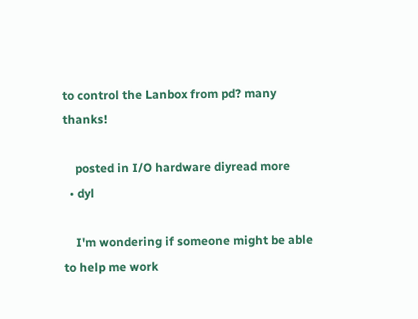to control the Lanbox from pd? many thanks!

    posted in I/O hardware diyread more
  • dyl

    I'm wondering if someone might be able to help me work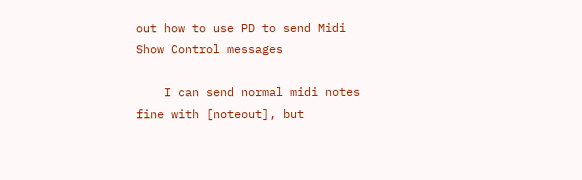out how to use PD to send Midi Show Control messages

    I can send normal midi notes fine with [noteout], but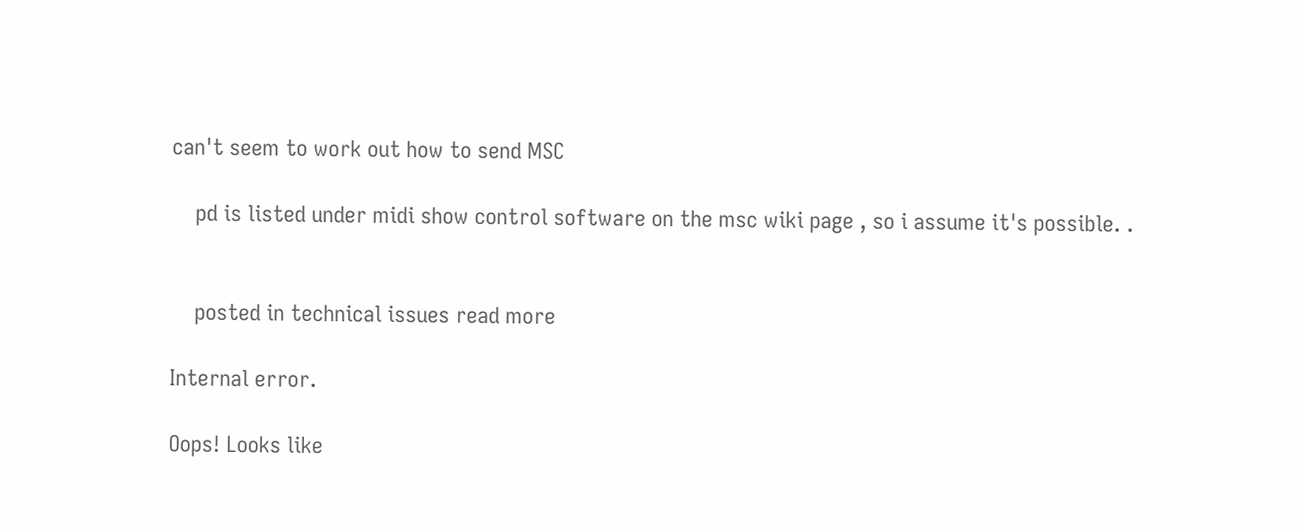can't seem to work out how to send MSC

    pd is listed under midi show control software on the msc wiki page , so i assume it's possible. .


    posted in technical issues read more

Internal error.

Oops! Looks like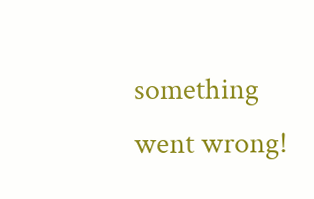something went wrong!